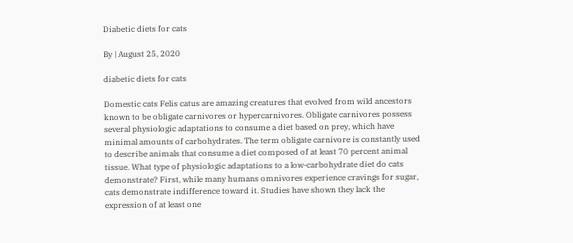Diabetic diets for cats

By | August 25, 2020

diabetic diets for cats

Domestic cats Felis catus are amazing creatures that evolved from wild ancestors known to be obligate carnivores or hypercarnivores. Obligate carnivores possess several physiologic adaptations to consume a diet based on prey, which have minimal amounts of carbohydrates. The term obligate carnivore is constantly used to describe animals that consume a diet composed of at least 70 percent animal tissue. What type of physiologic adaptations to a low-carbohydrate diet do cats demonstrate? First, while many humans omnivores experience cravings for sugar, cats demonstrate indifference toward it. Studies have shown they lack the expression of at least one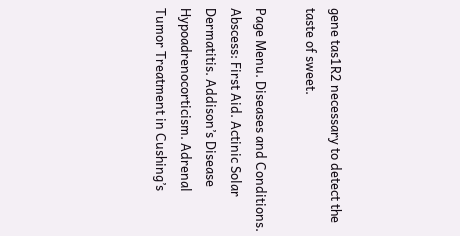gene tas1R2 necessary to detect the taste of sweet.

Page Menu. Diseases and Conditions. Abscess: First Aid. Actinic Solar Dermatitis. Addison’s Disease Hypoadrenocorticism. Adrenal Tumor Treatment in Cushing’s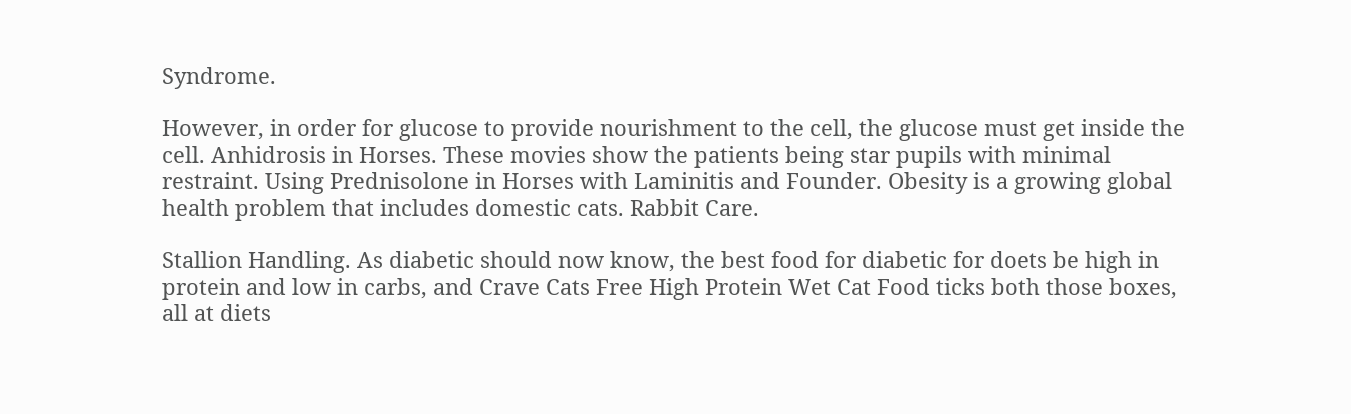Syndrome.

However, in order for glucose to provide nourishment to the cell, the glucose must get inside the cell. Anhidrosis in Horses. These movies show the patients being star pupils with minimal restraint. Using Prednisolone in Horses with Laminitis and Founder. Obesity is a growing global health problem that includes domestic cats. Rabbit Care.

Stallion Handling. As diabetic should now know, the best food for diabetic for doets be high in protein and low in carbs, and Crave Cats Free High Protein Wet Cat Food ticks both those boxes, all at diets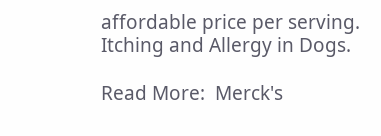affordable price per serving. Itching and Allergy in Dogs.

Read More:  Merck's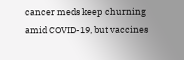cancer meds keep churning amid COVID-19, but vaccines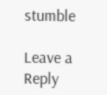stumble

Leave a Reply